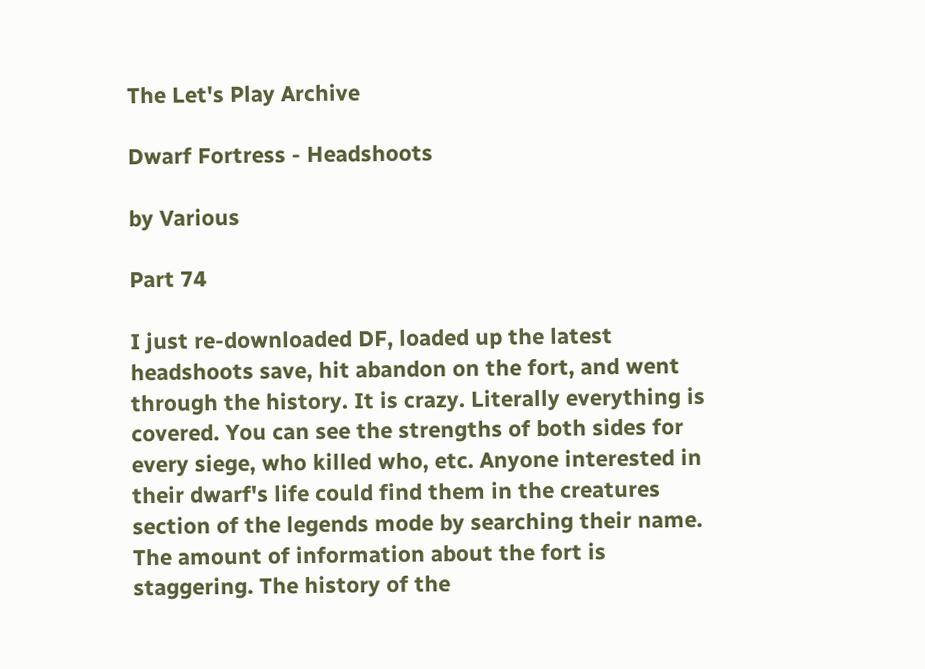The Let's Play Archive

Dwarf Fortress - Headshoots

by Various

Part 74

I just re-downloaded DF, loaded up the latest headshoots save, hit abandon on the fort, and went through the history. It is crazy. Literally everything is covered. You can see the strengths of both sides for every siege, who killed who, etc. Anyone interested in their dwarf's life could find them in the creatures section of the legends mode by searching their name. The amount of information about the fort is staggering. The history of the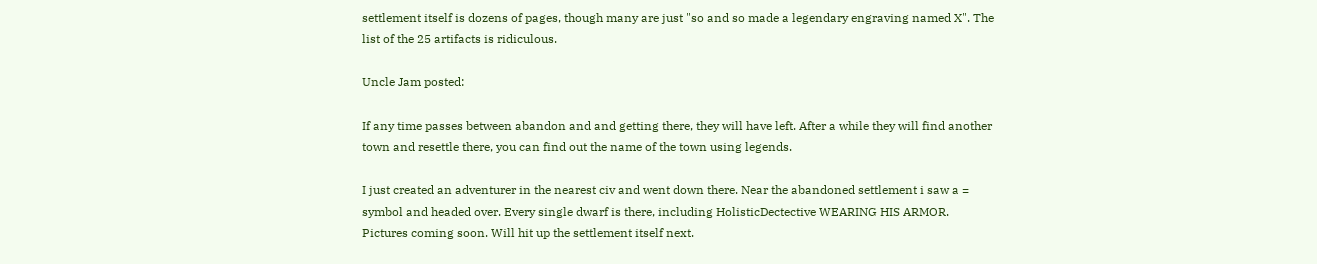settlement itself is dozens of pages, though many are just "so and so made a legendary engraving named X". The list of the 25 artifacts is ridiculous.

Uncle Jam posted:

If any time passes between abandon and and getting there, they will have left. After a while they will find another town and resettle there, you can find out the name of the town using legends.

I just created an adventurer in the nearest civ and went down there. Near the abandoned settlement i saw a = symbol and headed over. Every single dwarf is there, including HolisticDectective WEARING HIS ARMOR. Pictures coming soon. Will hit up the settlement itself next.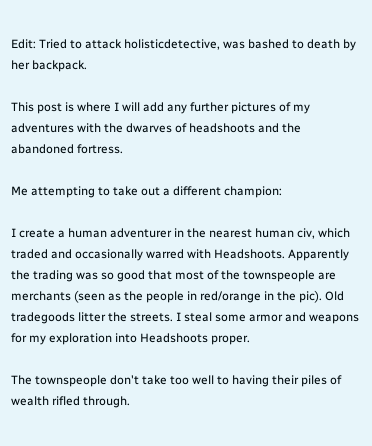Edit: Tried to attack holisticdetective, was bashed to death by her backpack.

This post is where I will add any further pictures of my adventures with the dwarves of headshoots and the abandoned fortress.

Me attempting to take out a different champion:

I create a human adventurer in the nearest human civ, which traded and occasionally warred with Headshoots. Apparently the trading was so good that most of the townspeople are merchants (seen as the people in red/orange in the pic). Old tradegoods litter the streets. I steal some armor and weapons for my exploration into Headshoots proper.

The townspeople don't take too well to having their piles of wealth rifled through.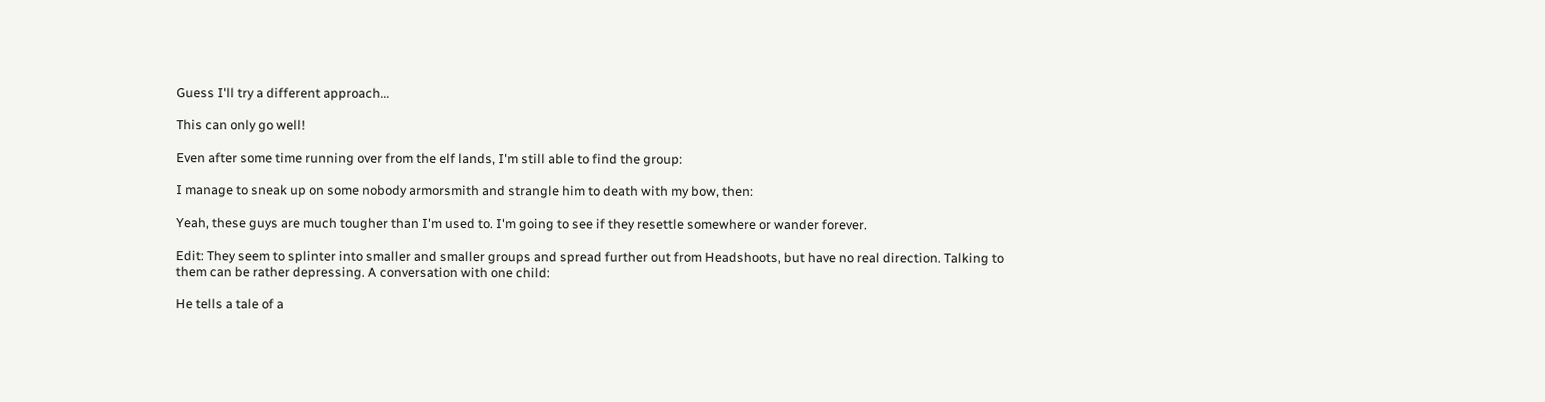Guess I'll try a different approach...

This can only go well!

Even after some time running over from the elf lands, I'm still able to find the group:

I manage to sneak up on some nobody armorsmith and strangle him to death with my bow, then:

Yeah, these guys are much tougher than I'm used to. I'm going to see if they resettle somewhere or wander forever.

Edit: They seem to splinter into smaller and smaller groups and spread further out from Headshoots, but have no real direction. Talking to them can be rather depressing. A conversation with one child:

He tells a tale of a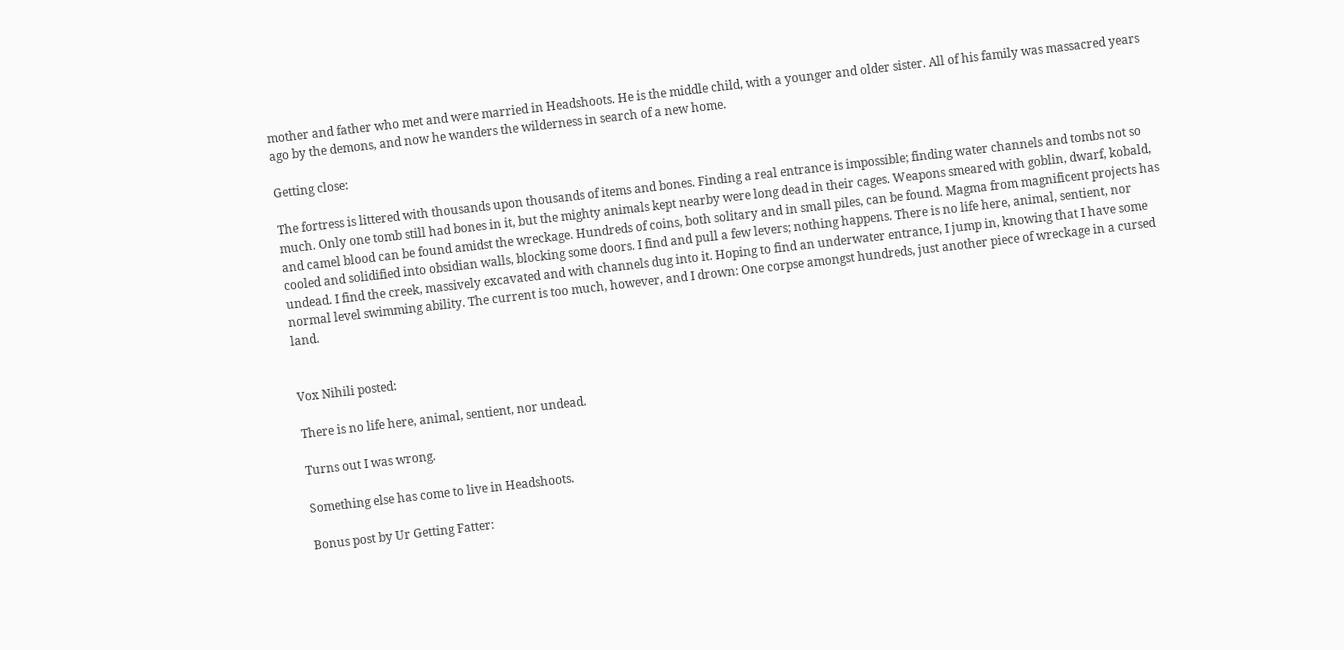mother and father who met and were married in Headshoots. He is the middle child, with a younger and older sister. All of his family was massacred years ago by the demons, and now he wanders the wilderness in search of a new home.

Getting close:

The fortress is littered with thousands upon thousands of items and bones. Finding a real entrance is impossible; finding water channels and tombs not so much. Only one tomb still had bones in it, but the mighty animals kept nearby were long dead in their cages. Weapons smeared with goblin, dwarf, kobald, and camel blood can be found amidst the wreckage. Hundreds of coins, both solitary and in small piles, can be found. Magma from magnificent projects has cooled and solidified into obsidian walls, blocking some doors. I find and pull a few levers; nothing happens. There is no life here, animal, sentient, nor undead. I find the creek, massively excavated and with channels dug into it. Hoping to find an underwater entrance, I jump in, knowing that I have some normal level swimming ability. The current is too much, however, and I drown: One corpse amongst hundreds, just another piece of wreckage in a cursed land.


Vox Nihili posted:

There is no life here, animal, sentient, nor undead.

Turns out I was wrong.

Something else has come to live in Headshoots.

Bonus post by Ur Getting Fatter: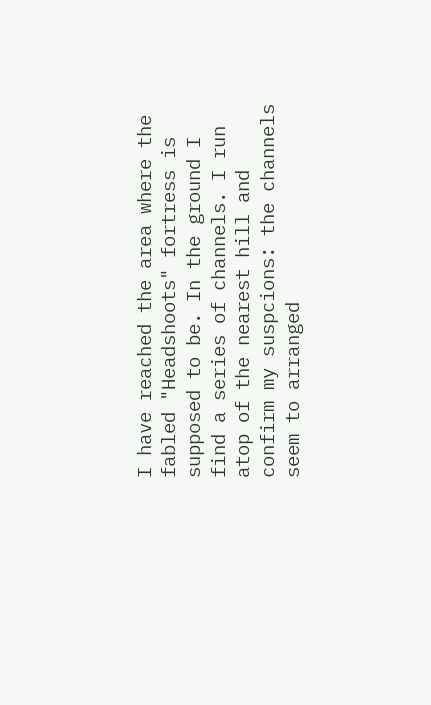I have reached the area where the fabled "Headshoots" fortress is supposed to be. In the ground I find a series of channels. I run atop of the nearest hill and confirm my suspcions: the channels seem to arranged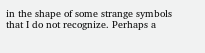in the shape of some strange symbols that I do not recognize. Perhaps a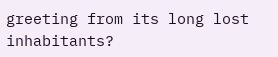greeting from its long lost inhabitants?